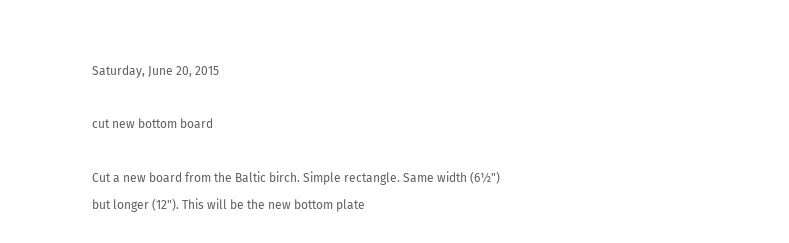Saturday, June 20, 2015

cut new bottom board

Cut a new board from the Baltic birch. Simple rectangle. Same width (6½") but longer (12"). This will be the new bottom plate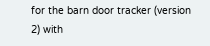for the barn door tracker (version 2) with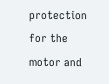protection for the motor and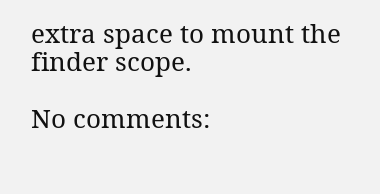extra space to mount the finder scope.

No comments: